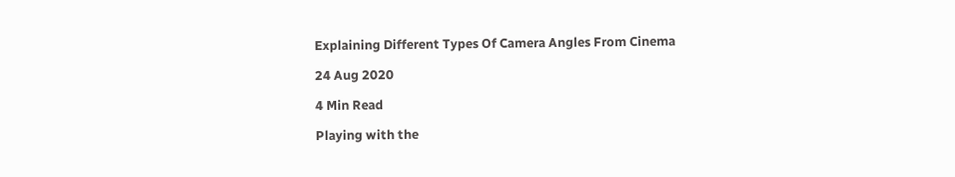Explaining Different Types Of Camera Angles From Cinema

24 Aug 2020

4 Min Read

Playing with the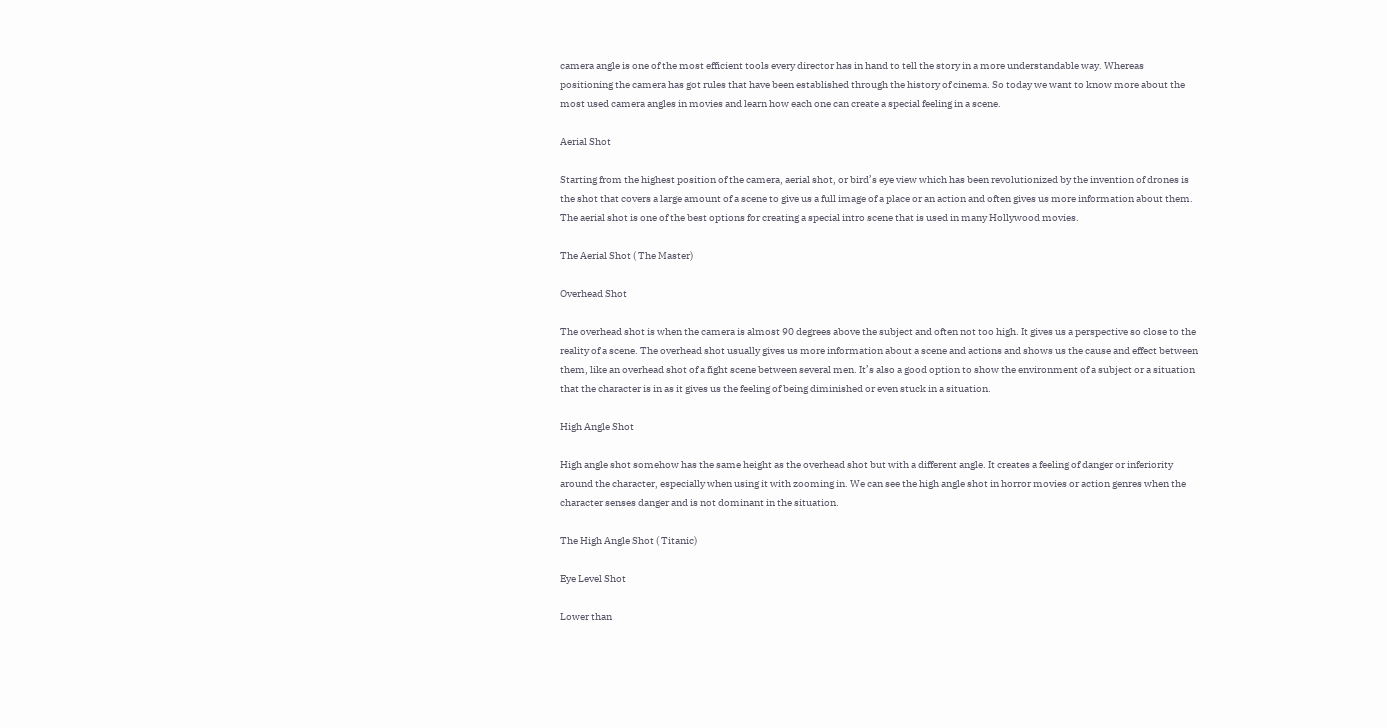camera angle is one of the most efficient tools every director has in hand to tell the story in a more understandable way. Whereas positioning the camera has got rules that have been established through the history of cinema. So today we want to know more about the most used camera angles in movies and learn how each one can create a special feeling in a scene.

Aerial Shot

Starting from the highest position of the camera, aerial shot, or bird’s eye view which has been revolutionized by the invention of drones is the shot that covers a large amount of a scene to give us a full image of a place or an action and often gives us more information about them. The aerial shot is one of the best options for creating a special intro scene that is used in many Hollywood movies.

The Aerial Shot ( The Master)

Overhead Shot

The overhead shot is when the camera is almost 90 degrees above the subject and often not too high. It gives us a perspective so close to the reality of a scene. The overhead shot usually gives us more information about a scene and actions and shows us the cause and effect between them, like an overhead shot of a fight scene between several men. It’s also a good option to show the environment of a subject or a situation that the character is in as it gives us the feeling of being diminished or even stuck in a situation.

High Angle Shot

High angle shot somehow has the same height as the overhead shot but with a different angle. It creates a feeling of danger or inferiority around the character, especially when using it with zooming in. We can see the high angle shot in horror movies or action genres when the character senses danger and is not dominant in the situation.

The High Angle Shot ( Titanic)

Eye Level Shot

Lower than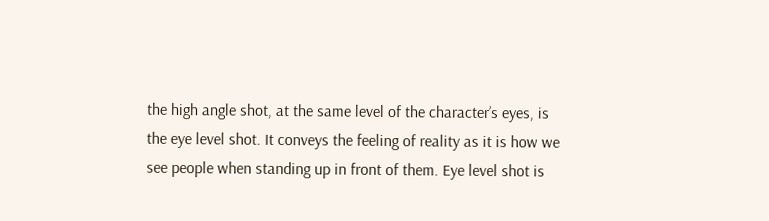the high angle shot, at the same level of the character’s eyes, is the eye level shot. It conveys the feeling of reality as it is how we see people when standing up in front of them. Eye level shot is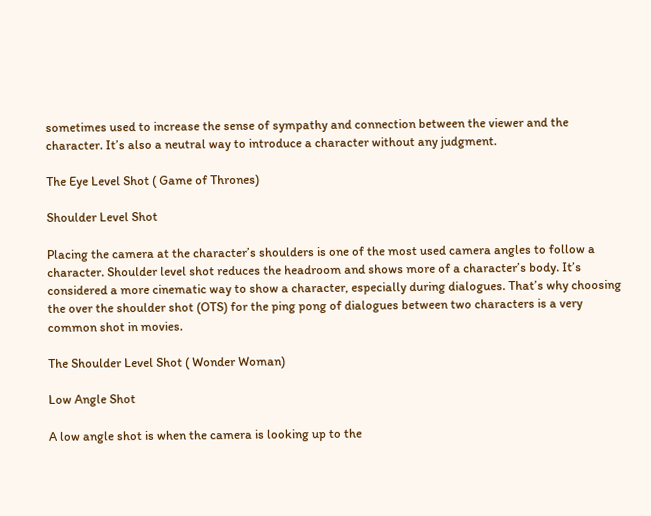sometimes used to increase the sense of sympathy and connection between the viewer and the character. It’s also a neutral way to introduce a character without any judgment.

The Eye Level Shot ( Game of Thrones)

Shoulder Level Shot

Placing the camera at the character’s shoulders is one of the most used camera angles to follow a character. Shoulder level shot reduces the headroom and shows more of a character’s body. It’s considered a more cinematic way to show a character, especially during dialogues. That’s why choosing the over the shoulder shot (OTS) for the ping pong of dialogues between two characters is a very common shot in movies.

The Shoulder Level Shot ( Wonder Woman)

Low Angle Shot

A low angle shot is when the camera is looking up to the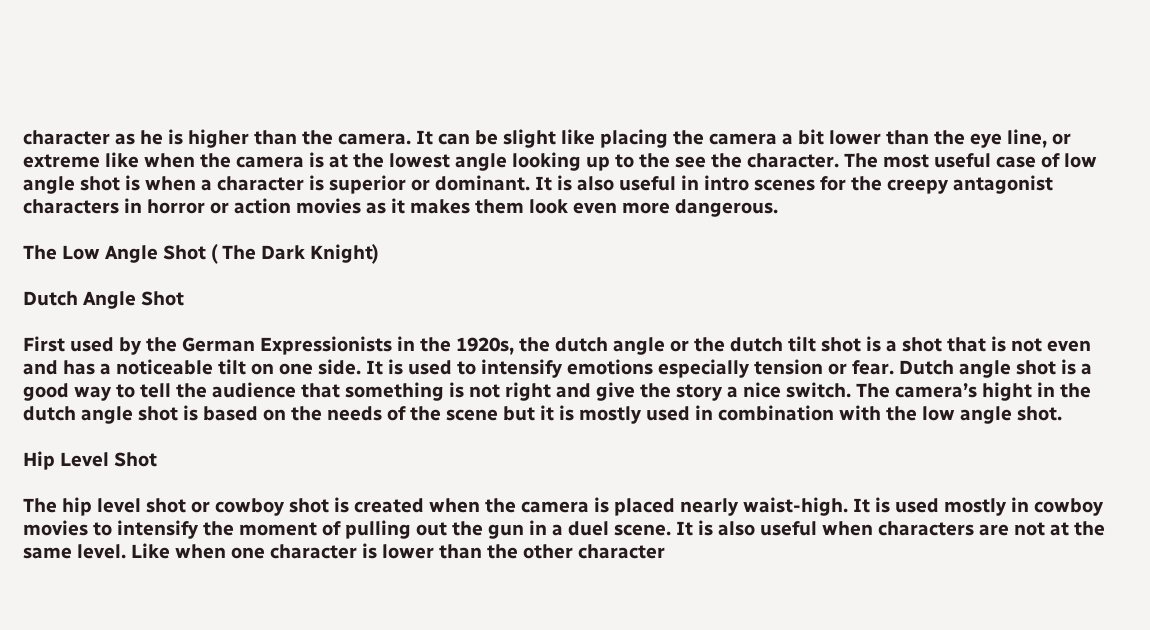character as he is higher than the camera. It can be slight like placing the camera a bit lower than the eye line, or extreme like when the camera is at the lowest angle looking up to the see the character. The most useful case of low angle shot is when a character is superior or dominant. It is also useful in intro scenes for the creepy antagonist characters in horror or action movies as it makes them look even more dangerous.

The Low Angle Shot ( The Dark Knight)

Dutch Angle Shot

First used by the German Expressionists in the 1920s, the dutch angle or the dutch tilt shot is a shot that is not even and has a noticeable tilt on one side. It is used to intensify emotions especially tension or fear. Dutch angle shot is a good way to tell the audience that something is not right and give the story a nice switch. The camera’s hight in the dutch angle shot is based on the needs of the scene but it is mostly used in combination with the low angle shot.

Hip Level Shot

The hip level shot or cowboy shot is created when the camera is placed nearly waist-high. It is used mostly in cowboy movies to intensify the moment of pulling out the gun in a duel scene. It is also useful when characters are not at the same level. Like when one character is lower than the other character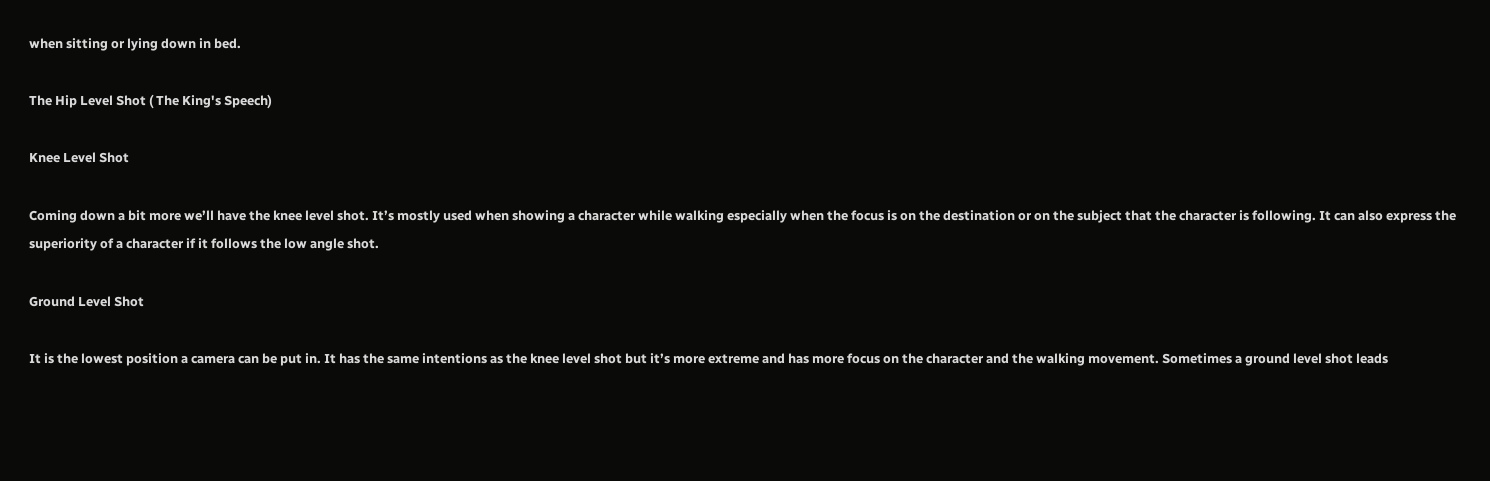when sitting or lying down in bed.

The Hip Level Shot ( The King's Speech)

Knee Level Shot

Coming down a bit more we’ll have the knee level shot. It’s mostly used when showing a character while walking especially when the focus is on the destination or on the subject that the character is following. It can also express the superiority of a character if it follows the low angle shot.

Ground Level Shot

It is the lowest position a camera can be put in. It has the same intentions as the knee level shot but it’s more extreme and has more focus on the character and the walking movement. Sometimes a ground level shot leads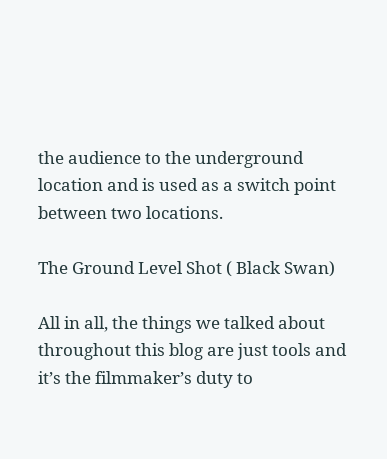the audience to the underground location and is used as a switch point between two locations.

The Ground Level Shot ( Black Swan)

All in all, the things we talked about throughout this blog are just tools and it’s the filmmaker’s duty to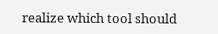realize which tool should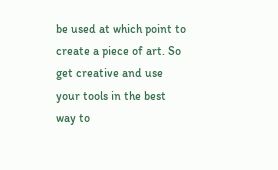be used at which point to create a piece of art. So get creative and use your tools in the best way to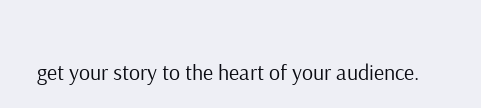get your story to the heart of your audience.